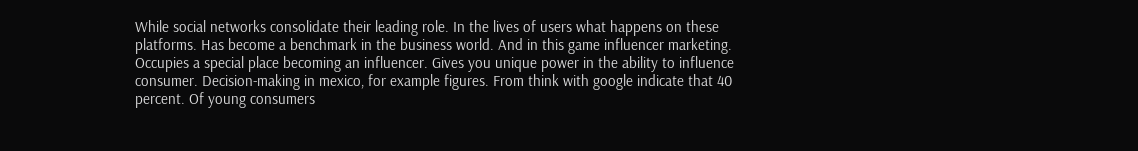While social networks consolidate their leading role. In the lives of users what happens on these platforms. Has become a benchmark in the business world. And in this game influencer marketing. Occupies a special place becoming an influencer. Gives you unique power in the ability to influence consumer. Decision-making in mexico, for example figures. From think with google indicate that 40 percent. Of young consumers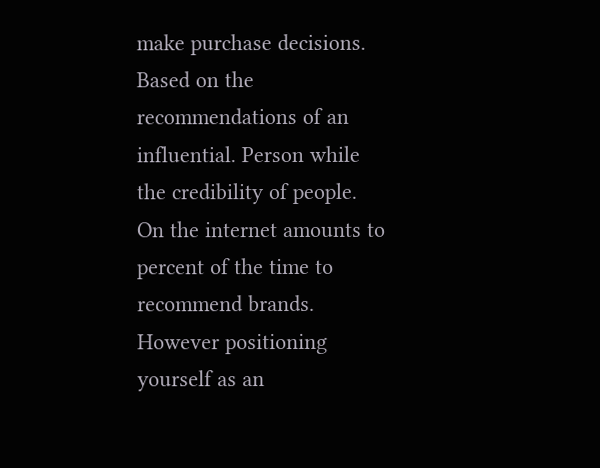make purchase decisions. Based on the recommendations of an influential. Person while the credibility of people. On the internet amounts to percent of the time to recommend brands. However positioning yourself as an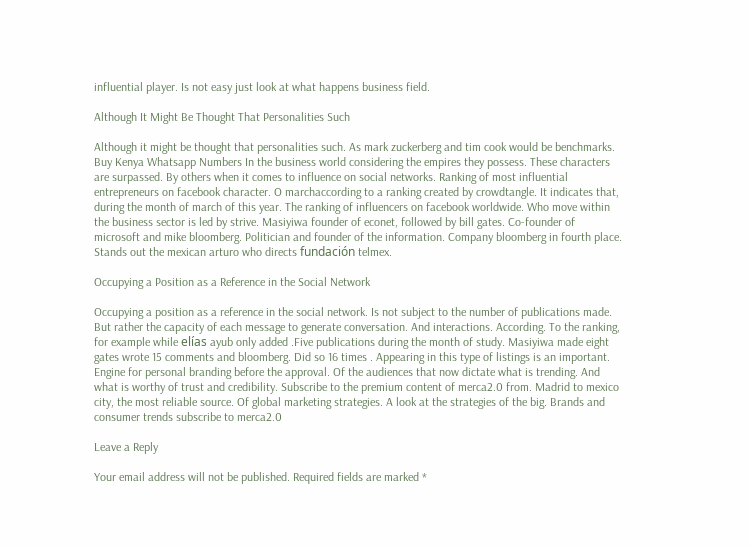influential player. Is not easy just look at what happens business field.

Although It Might Be Thought That Personalities Such

Although it might be thought that personalities such. As mark zuckerberg and tim cook would be benchmarks. Buy Kenya Whatsapp Numbers In the business world considering the empires they possess. These characters are surpassed. By others when it comes to influence on social networks. Ranking of most influential entrepreneurs on facebook character. O marchaccording to a ranking created by crowdtangle. It indicates that, during the month of march of this year. The ranking of influencers on facebook worldwide. Who move within the business sector is led by strive. Masiyiwa founder of econet, followed by bill gates. Co-founder of microsoft and mike bloomberg. Politician and founder of the information. Company bloomberg in fourth place. Stands out the mexican arturo who directs fundación telmex.

Occupying a Position as a Reference in the Social Network

Occupying a position as a reference in the social network. Is not subject to the number of publications made. But rather the capacity of each message to generate conversation. And interactions. According. To the ranking, for example while elías ayub only added .Five publications during the month of study. Masiyiwa made eight gates wrote 15 comments and bloomberg. Did so 16 times . Appearing in this type of listings is an important. Engine for personal branding before the approval. Of the audiences that now dictate what is trending. And what is worthy of trust and credibility. Subscribe to the premium content of merca2.0 from. Madrid to mexico city, the most reliable source. Of global marketing strategies. A look at the strategies of the big. Brands and consumer trends subscribe to merca2.0

Leave a Reply

Your email address will not be published. Required fields are marked *